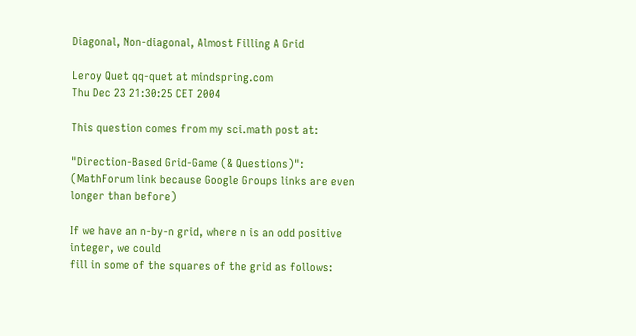Diagonal, Non-diagonal, Almost Filling A Grid

Leroy Quet qq-quet at mindspring.com
Thu Dec 23 21:30:25 CET 2004

This question comes from my sci.math post at:

"Direction-Based Grid-Game (& Questions)":
(MathForum link because Google Groups links are even longer than before)

If we have an n-by-n grid, where n is an odd positive integer, we could
fill in some of the squares of the grid as follows: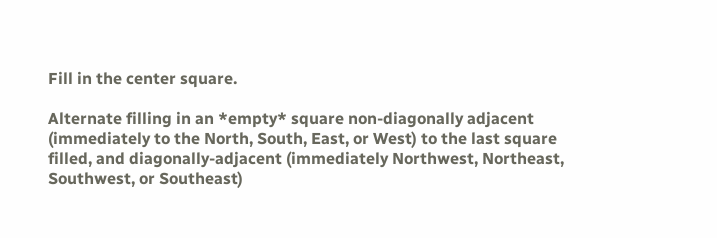Fill in the center square.

Alternate filling in an *empty* square non-diagonally adjacent
(immediately to the North, South, East, or West) to the last square
filled, and diagonally-adjacent (immediately Northwest, Northeast,
Southwest, or Southeast)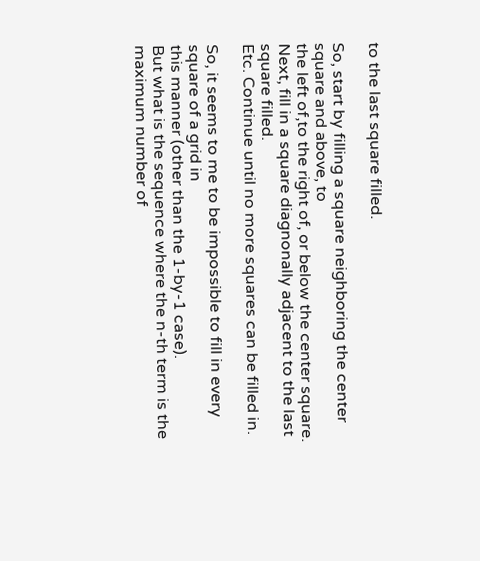to the last square filled.

So, start by filling a square neighboring the center square and above, to
the left of,to the right of, or below the center square.
Next, fill in a square diagnonally adjacent to the last square filled.
Etc. Continue until no more squares can be filled in.

So, it seems to me to be impossible to fill in every square of a grid in
this manner (other than the 1-by-1 case).
But what is the sequence where the n-th term is the maximum number of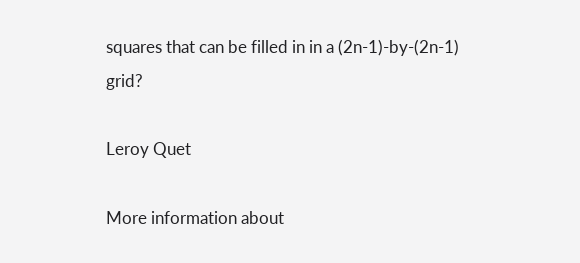squares that can be filled in in a (2n-1)-by-(2n-1) grid?

Leroy Quet

More information about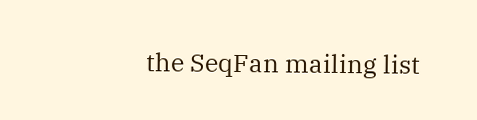the SeqFan mailing list